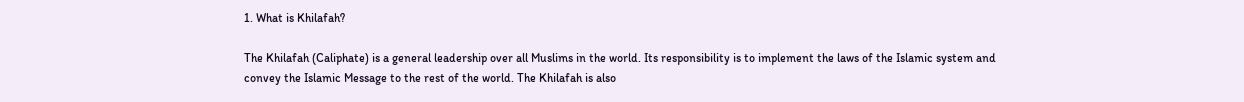1. What is Khilafah?

The Khilafah (Caliphate) is a general leadership over all Muslims in the world. Its responsibility is to implement the laws of the Islamic system and convey the Islamic Message to the rest of the world. The Khilafah is also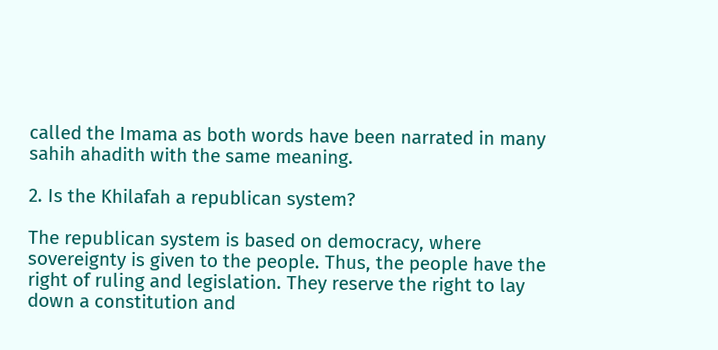called the Imama as both words have been narrated in many sahih ahadith with the same meaning.

2. Is the Khilafah a republican system?

The republican system is based on democracy, where sovereignty is given to the people. Thus, the people have the right of ruling and legislation. They reserve the right to lay down a constitution and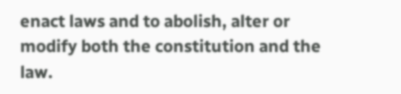enact laws and to abolish, alter or modify both the constitution and the law.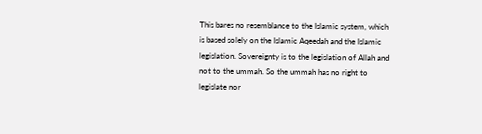This bares no resemblance to the Islamic system, which is based solely on the Islamic Aqeedah and the Islamic legislation. Sovereignty is to the legislation of Allah and not to the ummah. So the ummah has no right to legislate nor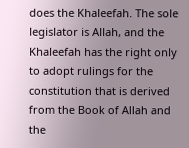does the Khaleefah. The sole legislator is Allah, and the Khaleefah has the right only to adopt rulings for the constitution that is derived from the Book of Allah and the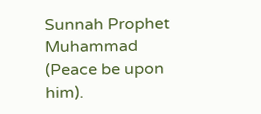Sunnah Prophet Muhammad (Peace be upon him).